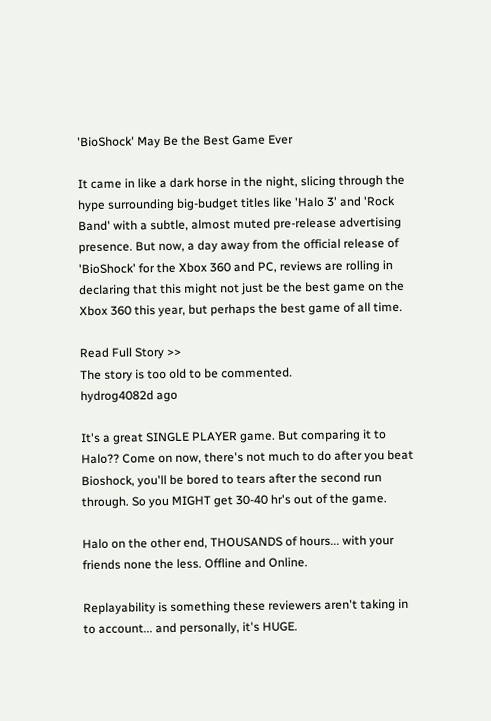'BioShock' May Be the Best Game Ever

It came in like a dark horse in the night, slicing through the hype surrounding big-budget titles like 'Halo 3' and 'Rock Band' with a subtle, almost muted pre-release advertising presence. But now, a day away from the official release of 'BioShock' for the Xbox 360 and PC, reviews are rolling in declaring that this might not just be the best game on the Xbox 360 this year, but perhaps the best game of all time.

Read Full Story >>
The story is too old to be commented.
hydrog4082d ago

It's a great SINGLE PLAYER game. But comparing it to Halo?? Come on now, there's not much to do after you beat Bioshock, you'll be bored to tears after the second run through. So you MIGHT get 30-40 hr's out of the game.

Halo on the other end, THOUSANDS of hours... with your friends none the less. Offline and Online.

Replayability is something these reviewers aren't taking in to account... and personally, it's HUGE.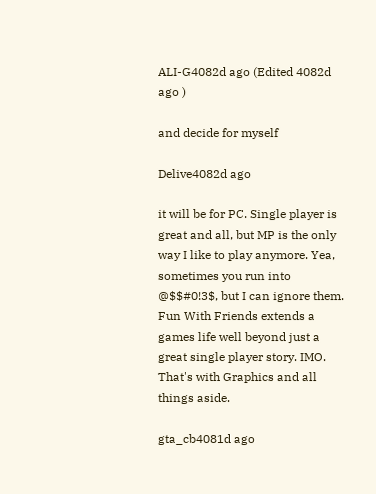ALI-G4082d ago (Edited 4082d ago )

and decide for myself

Delive4082d ago

it will be for PC. Single player is great and all, but MP is the only way I like to play anymore. Yea, sometimes you run into @$$#0!3$, but I can ignore them. Fun With Friends extends a games life well beyond just a great single player story. IMO. That's with Graphics and all things aside.

gta_cb4081d ago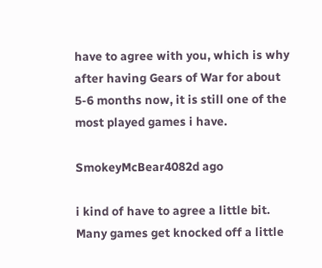have to agree with you, which is why after having Gears of War for about 5-6 months now, it is still one of the most played games i have.

SmokeyMcBear4082d ago

i kind of have to agree a little bit. Many games get knocked off a little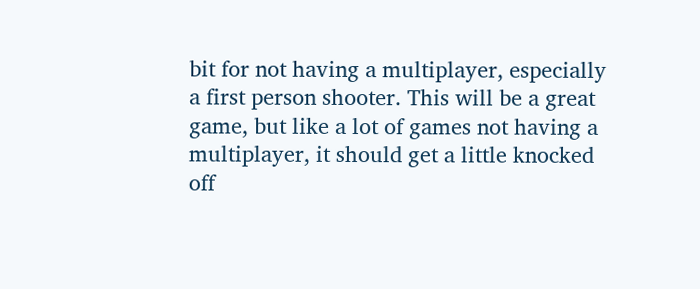bit for not having a multiplayer, especially a first person shooter. This will be a great game, but like a lot of games not having a multiplayer, it should get a little knocked off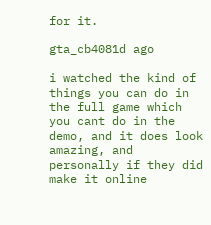for it.

gta_cb4081d ago

i watched the kind of things you can do in the full game which you cant do in the demo, and it does look amazing, and personally if they did make it online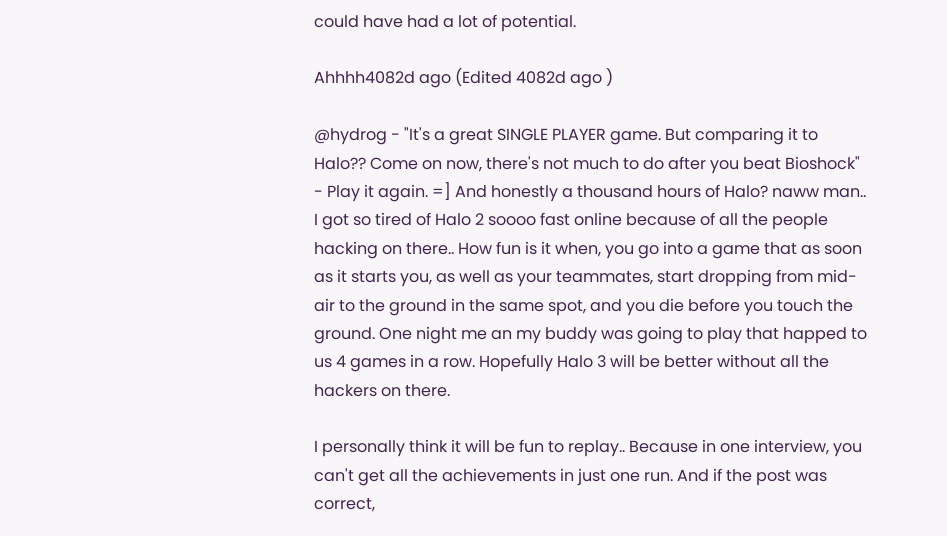could have had a lot of potential.

Ahhhh4082d ago (Edited 4082d ago )

@hydrog - "It's a great SINGLE PLAYER game. But comparing it to Halo?? Come on now, there's not much to do after you beat Bioshock" - Play it again. =] And honestly a thousand hours of Halo? naww man.. I got so tired of Halo 2 soooo fast online because of all the people hacking on there.. How fun is it when, you go into a game that as soon as it starts you, as well as your teammates, start dropping from mid-air to the ground in the same spot, and you die before you touch the ground. One night me an my buddy was going to play that happed to us 4 games in a row. Hopefully Halo 3 will be better without all the hackers on there.

I personally think it will be fun to replay.. Because in one interview, you can't get all the achievements in just one run. And if the post was correct,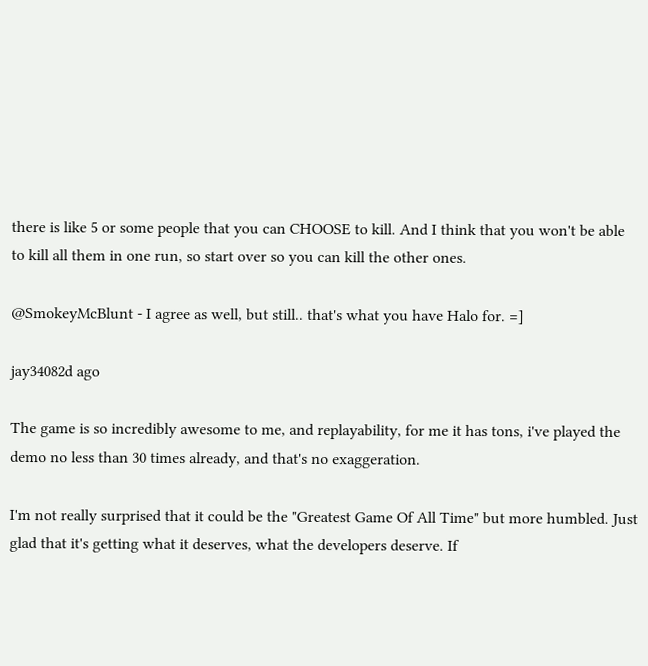there is like 5 or some people that you can CHOOSE to kill. And I think that you won't be able to kill all them in one run, so start over so you can kill the other ones.

@SmokeyMcBlunt - I agree as well, but still.. that's what you have Halo for. =]

jay34082d ago

The game is so incredibly awesome to me, and replayability, for me it has tons, i've played the demo no less than 30 times already, and that's no exaggeration.

I'm not really surprised that it could be the "Greatest Game Of All Time" but more humbled. Just glad that it's getting what it deserves, what the developers deserve. If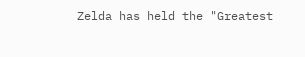Zelda has held the "Greatest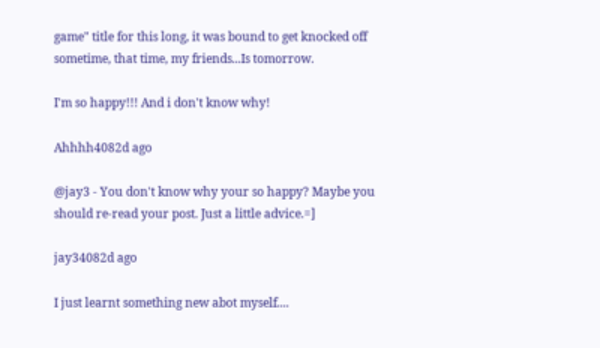game" title for this long, it was bound to get knocked off sometime, that time, my friends...Is tomorrow.

I'm so happy!!! And i don't know why!

Ahhhh4082d ago

@jay3 - You don't know why your so happy? Maybe you should re-read your post. Just a little advice.=]

jay34082d ago

I just learnt something new abot myself....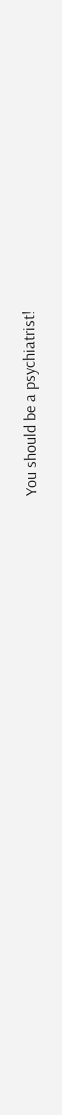You should be a psychiatrist!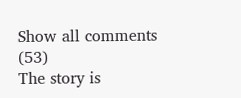Show all comments (53)
The story is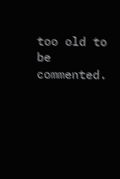too old to be commented.